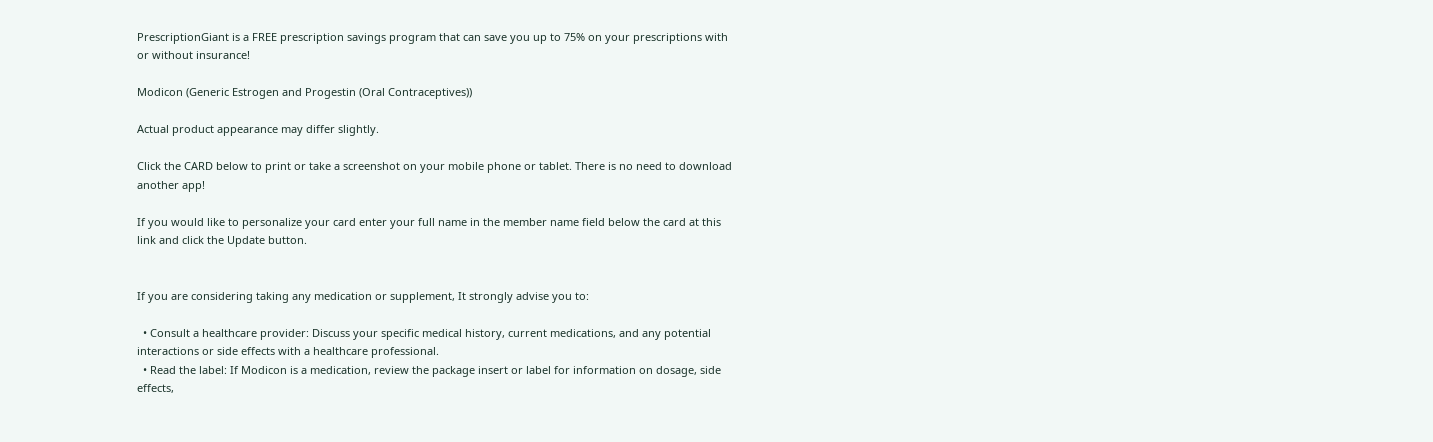PrescriptionGiant is a FREE prescription savings program that can save you up to 75% on your prescriptions with or without insurance!

Modicon (Generic Estrogen and Progestin (Oral Contraceptives))

Actual product appearance may differ slightly.

Click the CARD below to print or take a screenshot on your mobile phone or tablet. There is no need to download another app!

If you would like to personalize your card enter your full name in the member name field below the card at this link and click the Update button.


If you are considering taking any medication or supplement, It strongly advise you to:

  • Consult a healthcare provider: Discuss your specific medical history, current medications, and any potential interactions or side effects with a healthcare professional.
  • Read the label: If Modicon is a medication, review the package insert or label for information on dosage, side effects,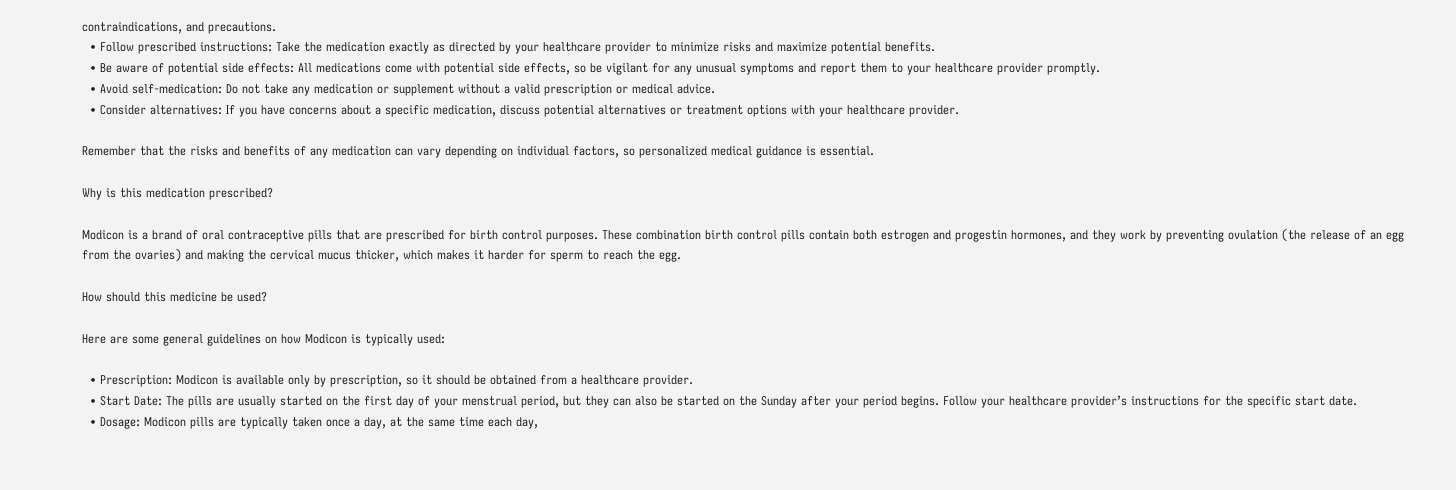contraindications, and precautions.
  • Follow prescribed instructions: Take the medication exactly as directed by your healthcare provider to minimize risks and maximize potential benefits.
  • Be aware of potential side effects: All medications come with potential side effects, so be vigilant for any unusual symptoms and report them to your healthcare provider promptly.
  • Avoid self-medication: Do not take any medication or supplement without a valid prescription or medical advice.
  • Consider alternatives: If you have concerns about a specific medication, discuss potential alternatives or treatment options with your healthcare provider.

Remember that the risks and benefits of any medication can vary depending on individual factors, so personalized medical guidance is essential.

Why is this medication prescribed?

Modicon is a brand of oral contraceptive pills that are prescribed for birth control purposes. These combination birth control pills contain both estrogen and progestin hormones, and they work by preventing ovulation (the release of an egg from the ovaries) and making the cervical mucus thicker, which makes it harder for sperm to reach the egg.

How should this medicine be used?

Here are some general guidelines on how Modicon is typically used:

  • Prescription: Modicon is available only by prescription, so it should be obtained from a healthcare provider.
  • Start Date: The pills are usually started on the first day of your menstrual period, but they can also be started on the Sunday after your period begins. Follow your healthcare provider’s instructions for the specific start date.
  • Dosage: Modicon pills are typically taken once a day, at the same time each day,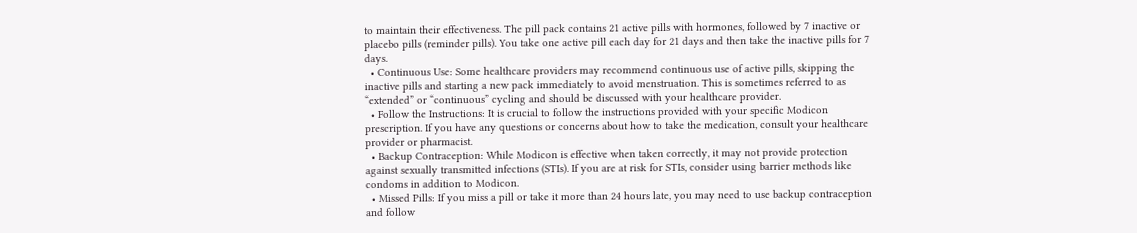to maintain their effectiveness. The pill pack contains 21 active pills with hormones, followed by 7 inactive or placebo pills (reminder pills). You take one active pill each day for 21 days and then take the inactive pills for 7 days.
  • Continuous Use: Some healthcare providers may recommend continuous use of active pills, skipping the inactive pills and starting a new pack immediately to avoid menstruation. This is sometimes referred to as “extended” or “continuous” cycling and should be discussed with your healthcare provider.
  • Follow the Instructions: It is crucial to follow the instructions provided with your specific Modicon prescription. If you have any questions or concerns about how to take the medication, consult your healthcare provider or pharmacist.
  • Backup Contraception: While Modicon is effective when taken correctly, it may not provide protection against sexually transmitted infections (STIs). If you are at risk for STIs, consider using barrier methods like condoms in addition to Modicon.
  • Missed Pills: If you miss a pill or take it more than 24 hours late, you may need to use backup contraception and follow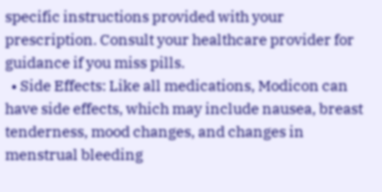specific instructions provided with your prescription. Consult your healthcare provider for guidance if you miss pills.
  • Side Effects: Like all medications, Modicon can have side effects, which may include nausea, breast tenderness, mood changes, and changes in menstrual bleeding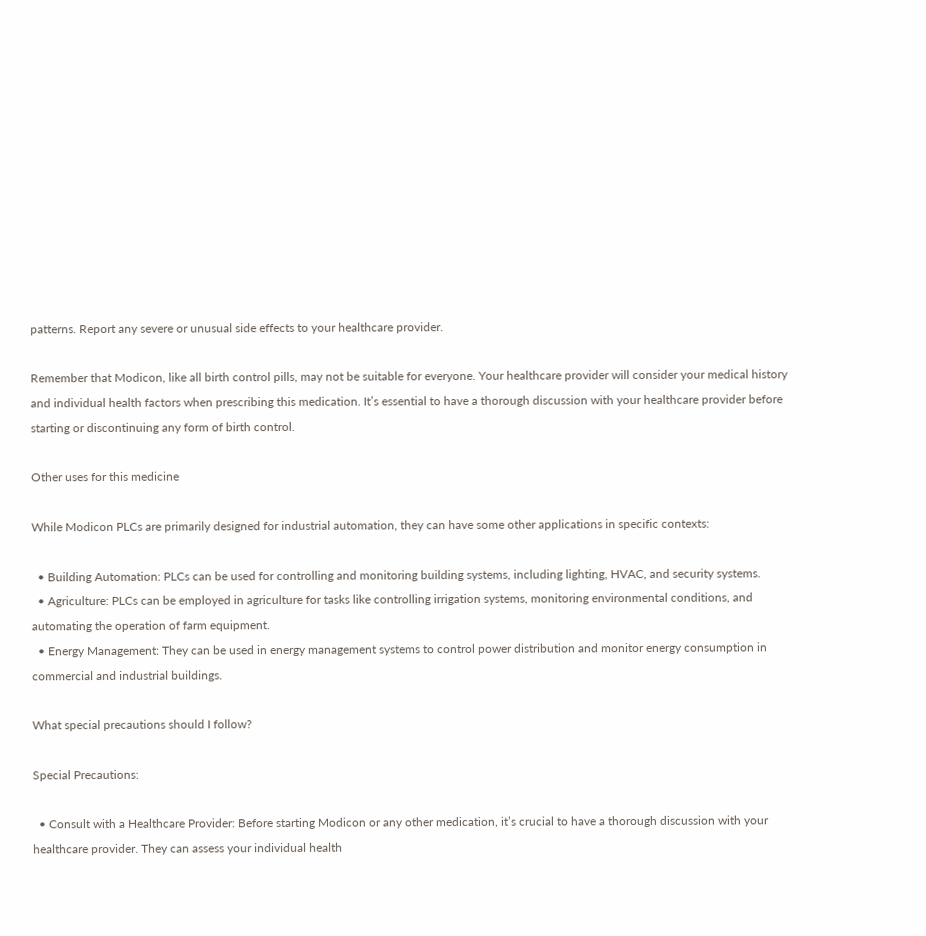patterns. Report any severe or unusual side effects to your healthcare provider.

Remember that Modicon, like all birth control pills, may not be suitable for everyone. Your healthcare provider will consider your medical history and individual health factors when prescribing this medication. It’s essential to have a thorough discussion with your healthcare provider before starting or discontinuing any form of birth control.

Other uses for this medicine

While Modicon PLCs are primarily designed for industrial automation, they can have some other applications in specific contexts:

  • Building Automation: PLCs can be used for controlling and monitoring building systems, including lighting, HVAC, and security systems.
  • Agriculture: PLCs can be employed in agriculture for tasks like controlling irrigation systems, monitoring environmental conditions, and automating the operation of farm equipment.
  • Energy Management: They can be used in energy management systems to control power distribution and monitor energy consumption in commercial and industrial buildings.

What special precautions should I follow?

Special Precautions:

  • Consult with a Healthcare Provider: Before starting Modicon or any other medication, it’s crucial to have a thorough discussion with your healthcare provider. They can assess your individual health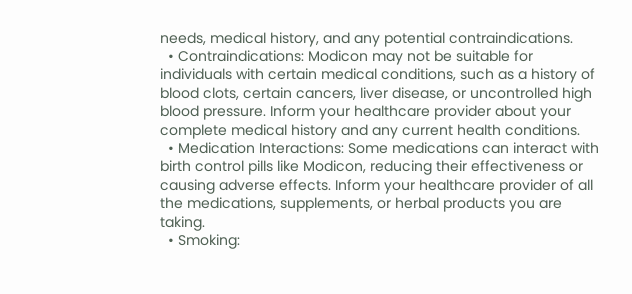needs, medical history, and any potential contraindications.
  • Contraindications: Modicon may not be suitable for individuals with certain medical conditions, such as a history of blood clots, certain cancers, liver disease, or uncontrolled high blood pressure. Inform your healthcare provider about your complete medical history and any current health conditions.
  • Medication Interactions: Some medications can interact with birth control pills like Modicon, reducing their effectiveness or causing adverse effects. Inform your healthcare provider of all the medications, supplements, or herbal products you are taking.
  • Smoking: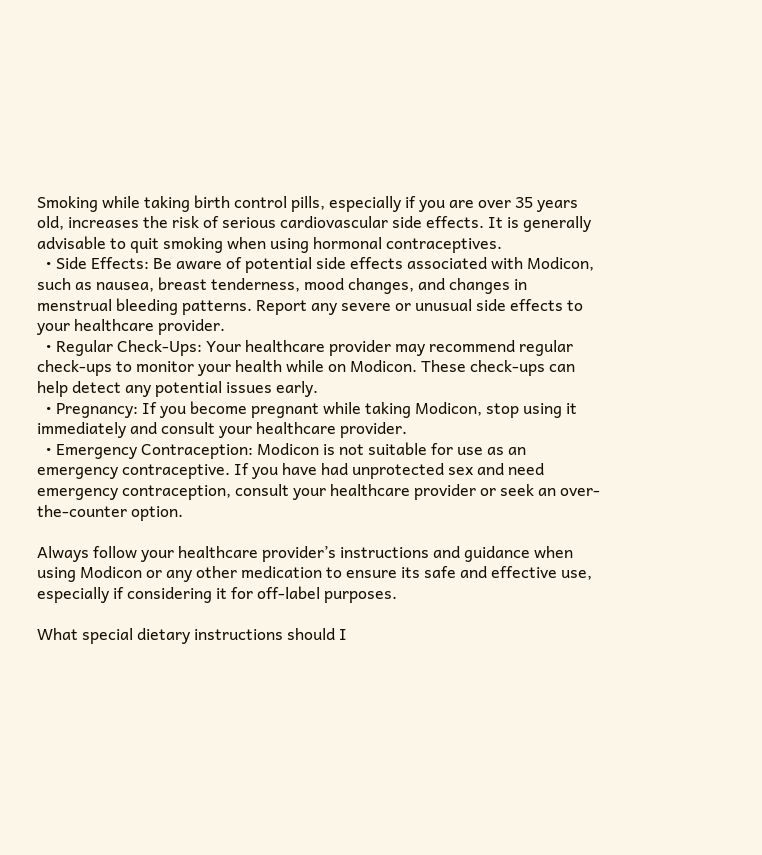Smoking while taking birth control pills, especially if you are over 35 years old, increases the risk of serious cardiovascular side effects. It is generally advisable to quit smoking when using hormonal contraceptives.
  • Side Effects: Be aware of potential side effects associated with Modicon, such as nausea, breast tenderness, mood changes, and changes in menstrual bleeding patterns. Report any severe or unusual side effects to your healthcare provider.
  • Regular Check-Ups: Your healthcare provider may recommend regular check-ups to monitor your health while on Modicon. These check-ups can help detect any potential issues early.
  • Pregnancy: If you become pregnant while taking Modicon, stop using it immediately and consult your healthcare provider.
  • Emergency Contraception: Modicon is not suitable for use as an emergency contraceptive. If you have had unprotected sex and need emergency contraception, consult your healthcare provider or seek an over-the-counter option.

Always follow your healthcare provider’s instructions and guidance when using Modicon or any other medication to ensure its safe and effective use, especially if considering it for off-label purposes.

What special dietary instructions should I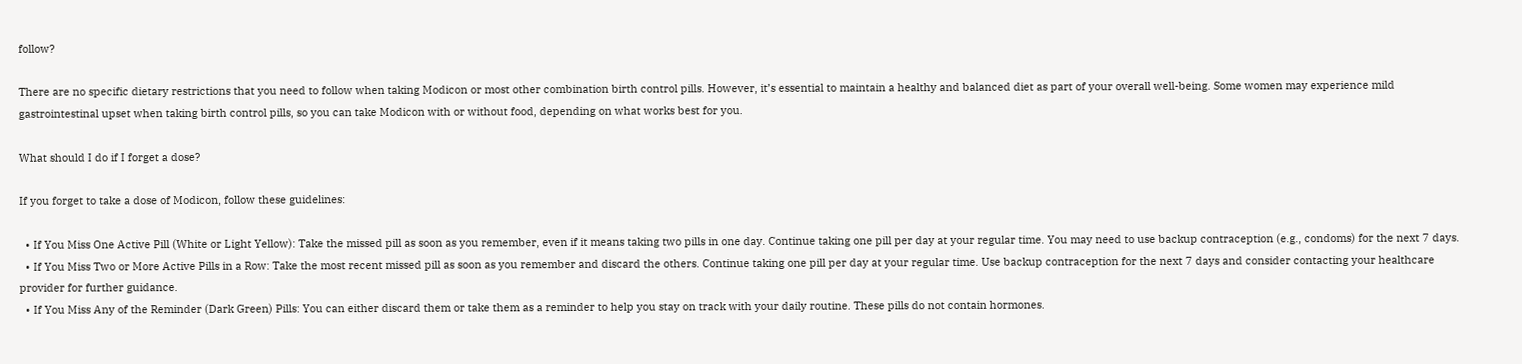follow?

There are no specific dietary restrictions that you need to follow when taking Modicon or most other combination birth control pills. However, it’s essential to maintain a healthy and balanced diet as part of your overall well-being. Some women may experience mild gastrointestinal upset when taking birth control pills, so you can take Modicon with or without food, depending on what works best for you.

What should I do if I forget a dose?

If you forget to take a dose of Modicon, follow these guidelines:

  • If You Miss One Active Pill (White or Light Yellow): Take the missed pill as soon as you remember, even if it means taking two pills in one day. Continue taking one pill per day at your regular time. You may need to use backup contraception (e.g., condoms) for the next 7 days.
  • If You Miss Two or More Active Pills in a Row: Take the most recent missed pill as soon as you remember and discard the others. Continue taking one pill per day at your regular time. Use backup contraception for the next 7 days and consider contacting your healthcare provider for further guidance.
  • If You Miss Any of the Reminder (Dark Green) Pills: You can either discard them or take them as a reminder to help you stay on track with your daily routine. These pills do not contain hormones.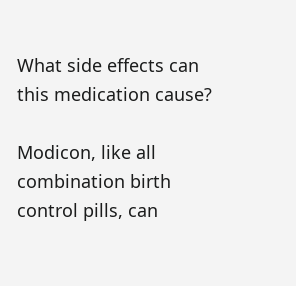What side effects can this medication cause?

Modicon, like all combination birth control pills, can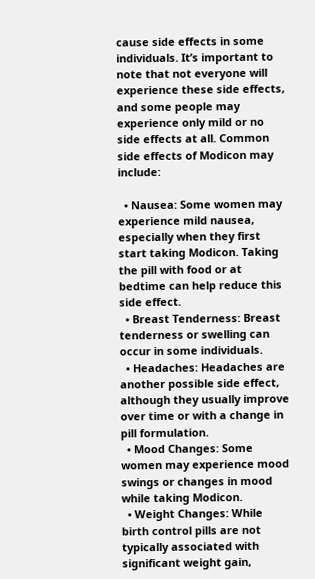cause side effects in some individuals. It’s important to note that not everyone will experience these side effects, and some people may experience only mild or no side effects at all. Common side effects of Modicon may include:

  • Nausea: Some women may experience mild nausea, especially when they first start taking Modicon. Taking the pill with food or at bedtime can help reduce this side effect.
  • Breast Tenderness: Breast tenderness or swelling can occur in some individuals.
  • Headaches: Headaches are another possible side effect, although they usually improve over time or with a change in pill formulation.
  • Mood Changes: Some women may experience mood swings or changes in mood while taking Modicon.
  • Weight Changes: While birth control pills are not typically associated with significant weight gain,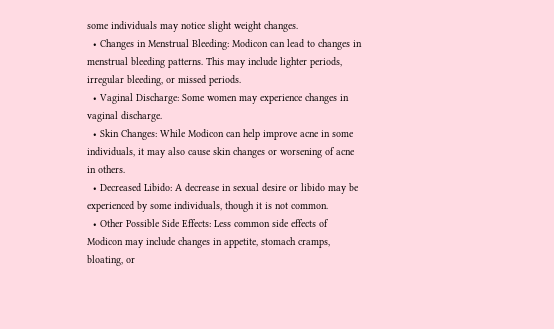some individuals may notice slight weight changes.
  • Changes in Menstrual Bleeding: Modicon can lead to changes in menstrual bleeding patterns. This may include lighter periods, irregular bleeding, or missed periods.
  • Vaginal Discharge: Some women may experience changes in vaginal discharge.
  • Skin Changes: While Modicon can help improve acne in some individuals, it may also cause skin changes or worsening of acne in others.
  • Decreased Libido: A decrease in sexual desire or libido may be experienced by some individuals, though it is not common.
  • Other Possible Side Effects: Less common side effects of Modicon may include changes in appetite, stomach cramps, bloating, or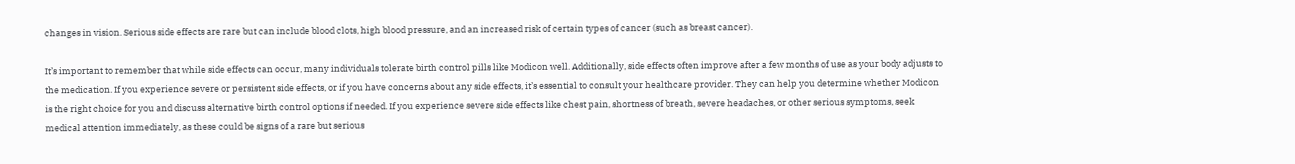changes in vision. Serious side effects are rare but can include blood clots, high blood pressure, and an increased risk of certain types of cancer (such as breast cancer).

It’s important to remember that while side effects can occur, many individuals tolerate birth control pills like Modicon well. Additionally, side effects often improve after a few months of use as your body adjusts to the medication. If you experience severe or persistent side effects, or if you have concerns about any side effects, it’s essential to consult your healthcare provider. They can help you determine whether Modicon is the right choice for you and discuss alternative birth control options if needed. If you experience severe side effects like chest pain, shortness of breath, severe headaches, or other serious symptoms, seek medical attention immediately, as these could be signs of a rare but serious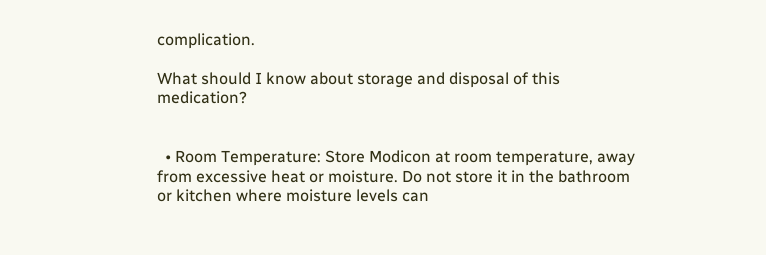complication.

What should I know about storage and disposal of this medication?


  • Room Temperature: Store Modicon at room temperature, away from excessive heat or moisture. Do not store it in the bathroom or kitchen where moisture levels can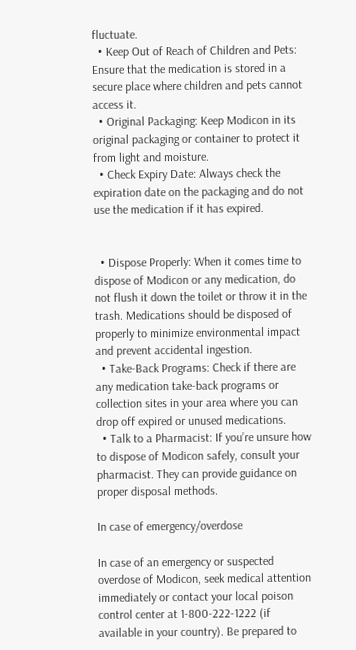fluctuate.
  • Keep Out of Reach of Children and Pets: Ensure that the medication is stored in a secure place where children and pets cannot access it.
  • Original Packaging: Keep Modicon in its original packaging or container to protect it from light and moisture.
  • Check Expiry Date: Always check the expiration date on the packaging and do not use the medication if it has expired.


  • Dispose Properly: When it comes time to dispose of Modicon or any medication, do not flush it down the toilet or throw it in the trash. Medications should be disposed of properly to minimize environmental impact and prevent accidental ingestion.
  • Take-Back Programs: Check if there are any medication take-back programs or collection sites in your area where you can drop off expired or unused medications.
  • Talk to a Pharmacist: If you’re unsure how to dispose of Modicon safely, consult your pharmacist. They can provide guidance on proper disposal methods.

In case of emergency/overdose

In case of an emergency or suspected overdose of Modicon, seek medical attention immediately or contact your local poison control center at 1-800-222-1222 (if available in your country). Be prepared to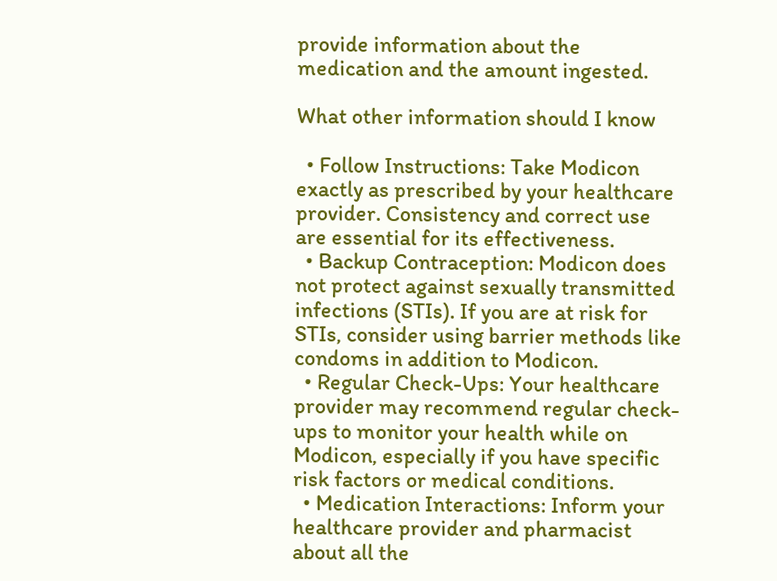provide information about the medication and the amount ingested.

What other information should I know

  • Follow Instructions: Take Modicon exactly as prescribed by your healthcare provider. Consistency and correct use are essential for its effectiveness.
  • Backup Contraception: Modicon does not protect against sexually transmitted infections (STIs). If you are at risk for STIs, consider using barrier methods like condoms in addition to Modicon.
  • Regular Check-Ups: Your healthcare provider may recommend regular check-ups to monitor your health while on Modicon, especially if you have specific risk factors or medical conditions.
  • Medication Interactions: Inform your healthcare provider and pharmacist about all the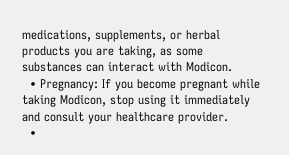medications, supplements, or herbal products you are taking, as some substances can interact with Modicon.
  • Pregnancy: If you become pregnant while taking Modicon, stop using it immediately and consult your healthcare provider.
  •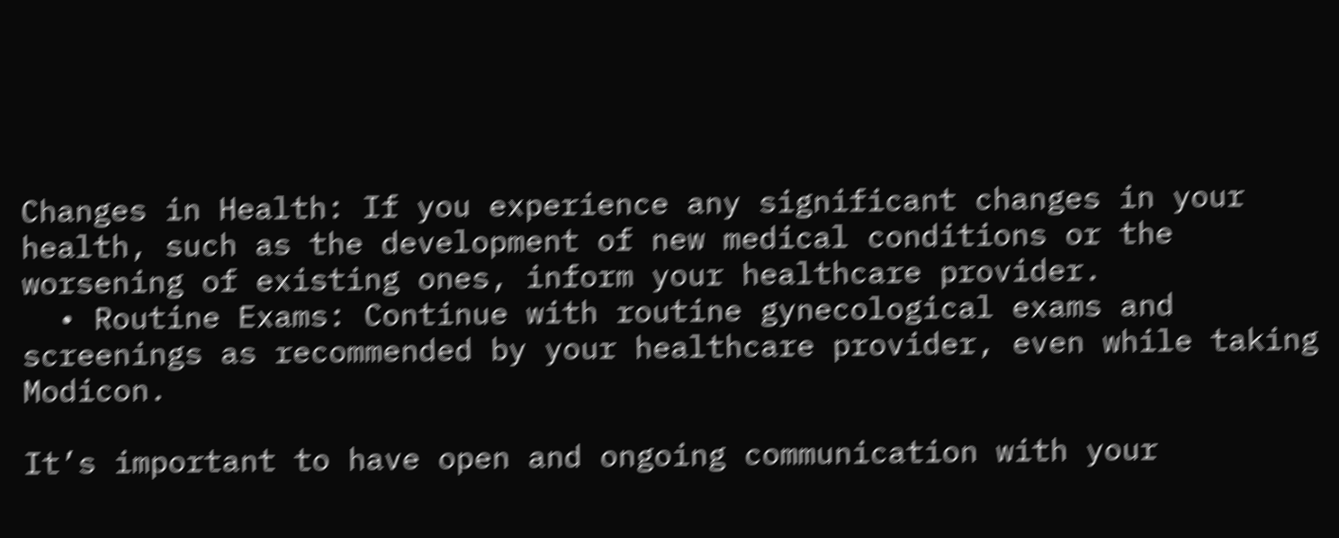Changes in Health: If you experience any significant changes in your health, such as the development of new medical conditions or the worsening of existing ones, inform your healthcare provider.
  • Routine Exams: Continue with routine gynecological exams and screenings as recommended by your healthcare provider, even while taking Modicon.

It’s important to have open and ongoing communication with your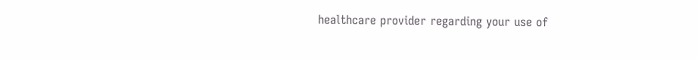healthcare provider regarding your use of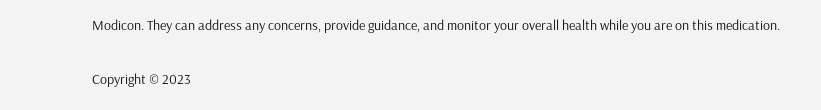Modicon. They can address any concerns, provide guidance, and monitor your overall health while you are on this medication.

Copyright © 2023